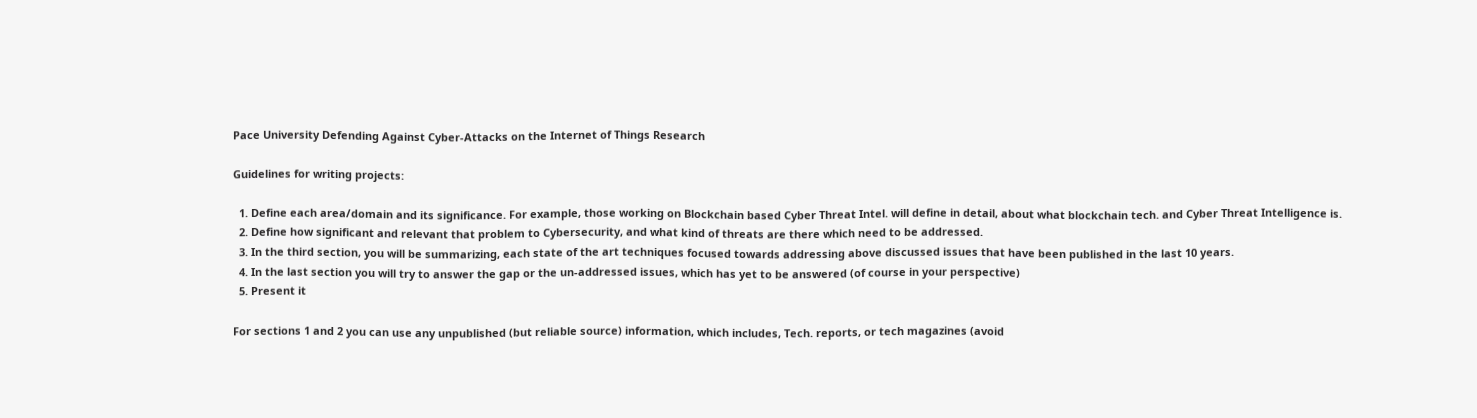Pace University Defending Against Cyber-Attacks on the Internet of Things Research

Guidelines for writing projects:

  1. Define each area/domain and its significance. For example, those working on Blockchain based Cyber Threat Intel. will define in detail, about what blockchain tech. and Cyber Threat Intelligence is.
  2. Define how significant and relevant that problem to Cybersecurity, and what kind of threats are there which need to be addressed.
  3. In the third section, you will be summarizing, each state of the art techniques focused towards addressing above discussed issues that have been published in the last 10 years.
  4. In the last section you will try to answer the gap or the un-addressed issues, which has yet to be answered (of course in your perspective)
  5. Present it

For sections 1 and 2 you can use any unpublished (but reliable source) information, which includes, Tech. reports, or tech magazines (avoid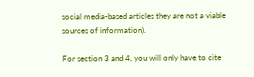social media-based articles they are not a viable sources of information).

For section 3 and 4, you will only have to cite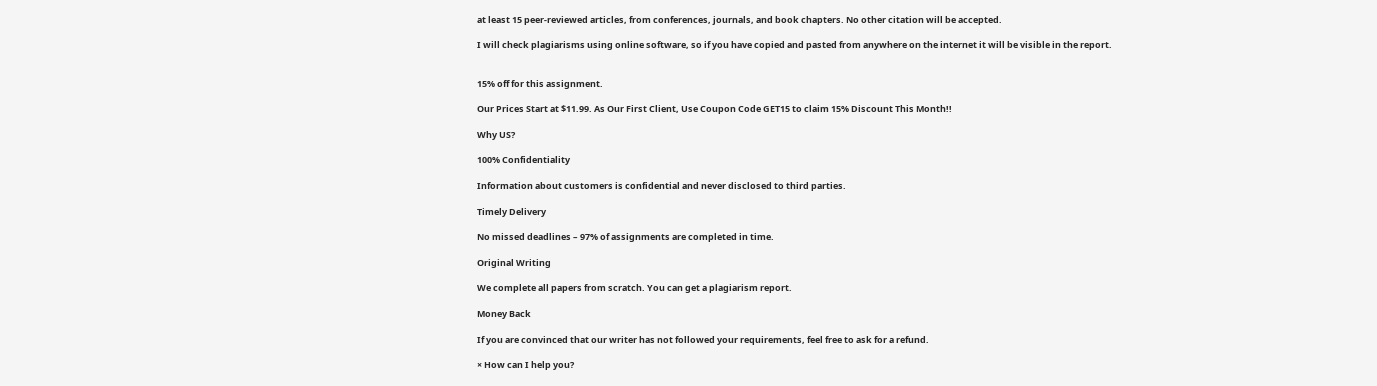at least 15 peer-reviewed articles, from conferences, journals, and book chapters. No other citation will be accepted.

I will check plagiarisms using online software, so if you have copied and pasted from anywhere on the internet it will be visible in the report.


15% off for this assignment.

Our Prices Start at $11.99. As Our First Client, Use Coupon Code GET15 to claim 15% Discount This Month!!

Why US?

100% Confidentiality

Information about customers is confidential and never disclosed to third parties.

Timely Delivery

No missed deadlines – 97% of assignments are completed in time.

Original Writing

We complete all papers from scratch. You can get a plagiarism report.

Money Back

If you are convinced that our writer has not followed your requirements, feel free to ask for a refund.

× How can I help you?